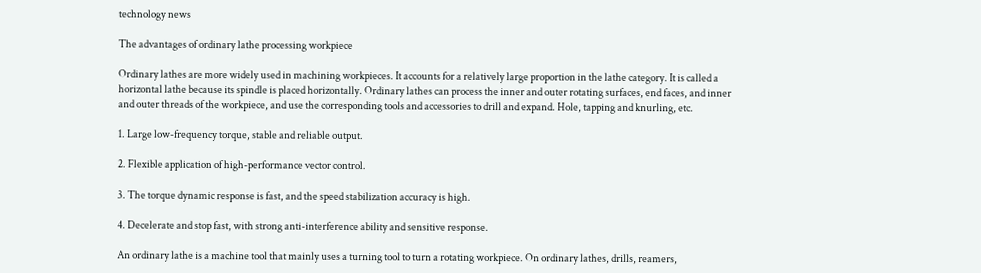technology news

The advantages of ordinary lathe processing workpiece

Ordinary lathes are more widely used in machining workpieces. It accounts for a relatively large proportion in the lathe category. It is called a horizontal lathe because its spindle is placed horizontally. Ordinary lathes can process the inner and outer rotating surfaces, end faces, and inner and outer threads of the workpiece, and use the corresponding tools and accessories to drill and expand. Hole, tapping and knurling, etc.

1. Large low-frequency torque, stable and reliable output.

2. Flexible application of high-performance vector control.

3. The torque dynamic response is fast, and the speed stabilization accuracy is high.

4. Decelerate and stop fast, with strong anti-interference ability and sensitive response.

An ordinary lathe is a machine tool that mainly uses a turning tool to turn a rotating workpiece. On ordinary lathes, drills, reamers,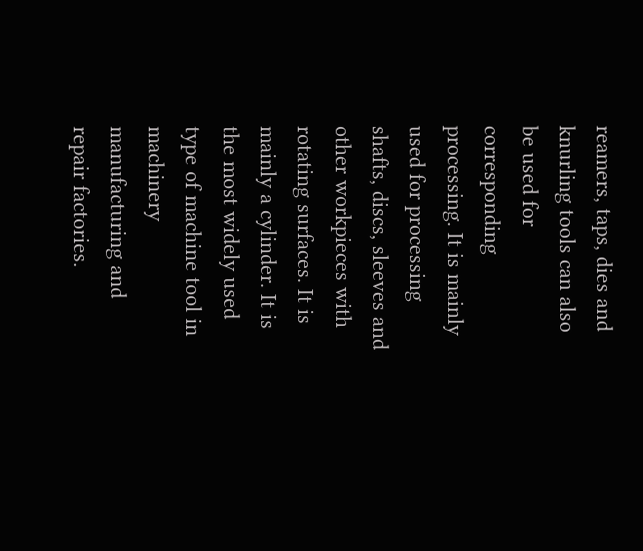reamers, taps, dies and knurling tools can also be used for corresponding processing. It is mainly used for processing shafts, discs, sleeves and other workpieces with rotating surfaces. It is mainly a cylinder. It is the most widely used type of machine tool in machinery manufacturing and repair factories.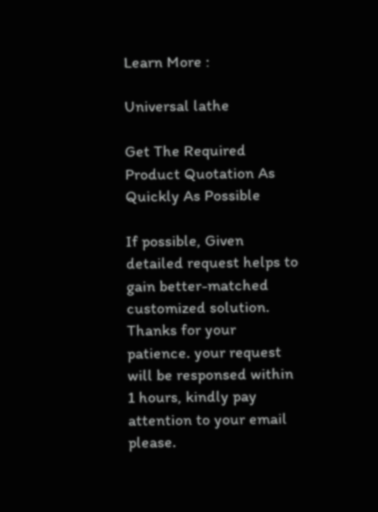Learn More :

Universal lathe

Get The Required Product Quotation As Quickly As Possible

If possible, Given detailed request helps to gain better-matched customized solution. Thanks for your patience. your request will be responsed within 1 hours, kindly pay attention to your email please.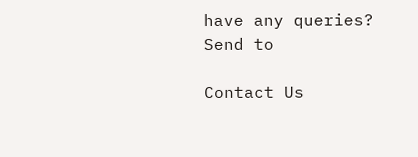have any queries? Send to

Contact Us